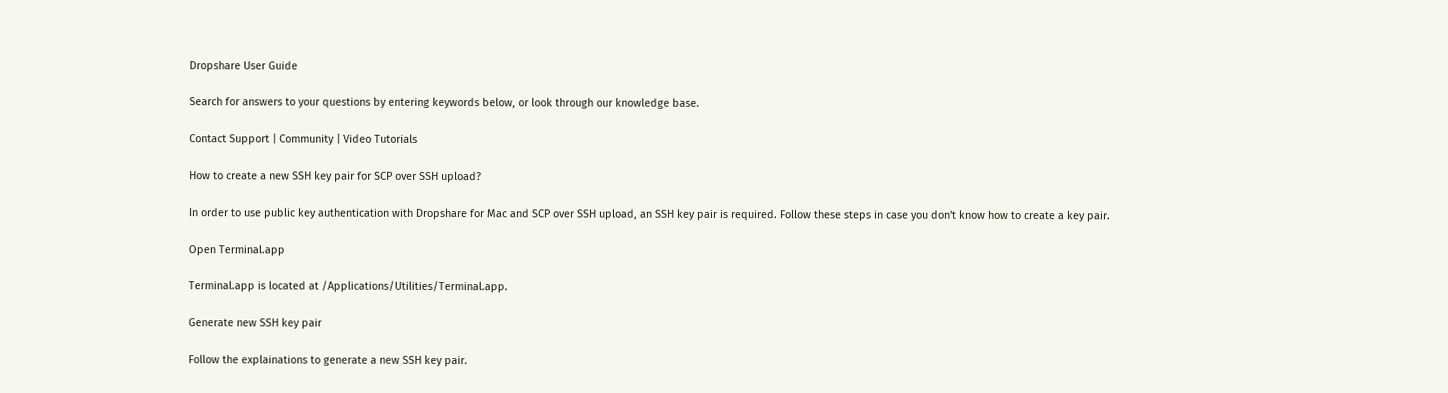Dropshare User Guide

Search for answers to your questions by entering keywords below, or look through our knowledge base.

Contact Support | Community | Video Tutorials

How to create a new SSH key pair for SCP over SSH upload?

In order to use public key authentication with Dropshare for Mac and SCP over SSH upload, an SSH key pair is required. Follow these steps in case you don't know how to create a key pair.

Open Terminal.app

Terminal.app is located at /Applications/Utilities/Terminal.app.

Generate new SSH key pair

Follow the explainations to generate a new SSH key pair.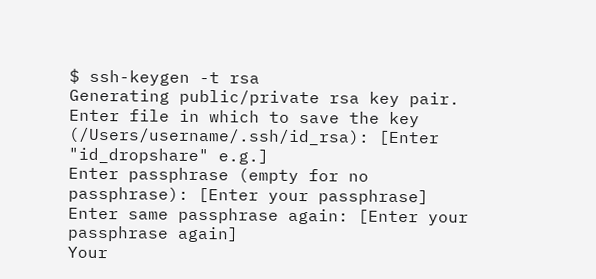$ ssh-keygen -t rsa
Generating public/private rsa key pair.
Enter file in which to save the key (/Users/username/.ssh/id_rsa): [Enter "id_dropshare" e.g.]
Enter passphrase (empty for no passphrase): [Enter your passphrase]
Enter same passphrase again: [Enter your passphrase again]
Your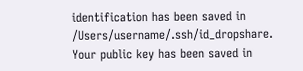identification has been saved in /Users/username/.ssh/id_dropshare.
Your public key has been saved in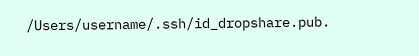/Users/username/.ssh/id_dropshare.pub.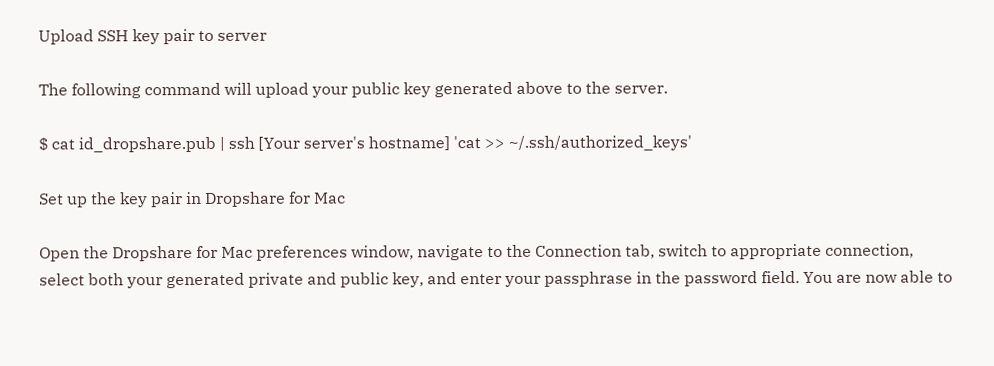Upload SSH key pair to server

The following command will upload your public key generated above to the server.

$ cat id_dropshare.pub | ssh [Your server's hostname] 'cat >> ~/.ssh/authorized_keys'

Set up the key pair in Dropshare for Mac

Open the Dropshare for Mac preferences window, navigate to the Connection tab, switch to appropriate connection, select both your generated private and public key, and enter your passphrase in the password field. You are now able to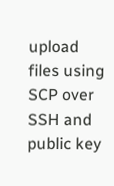upload files using SCP over SSH and public key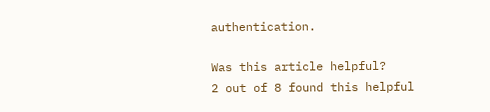authentication.

Was this article helpful?
2 out of 8 found this helpful